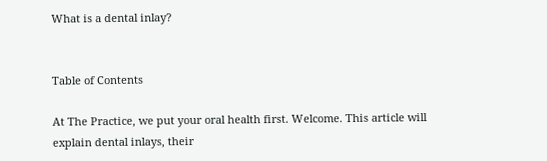What is a dental inlay?


Table of Contents

At The Practice, we put your oral health first. Welcome. This article will explain dental inlays, their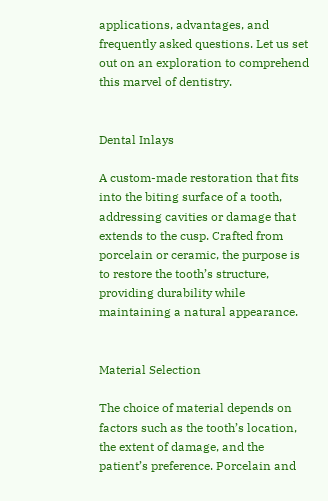applications, advantages, and frequently asked questions. Let us set out on an exploration to comprehend this marvel of dentistry.


Dental Inlays

A custom-made restoration that fits into the biting surface of a tooth, addressing cavities or damage that extends to the cusp. Crafted from porcelain or ceramic, the purpose is to restore the tooth’s structure, providing durability while maintaining a natural appearance.


Material Selection

The choice of material depends on factors such as the tooth’s location, the extent of damage, and the patient’s preference. Porcelain and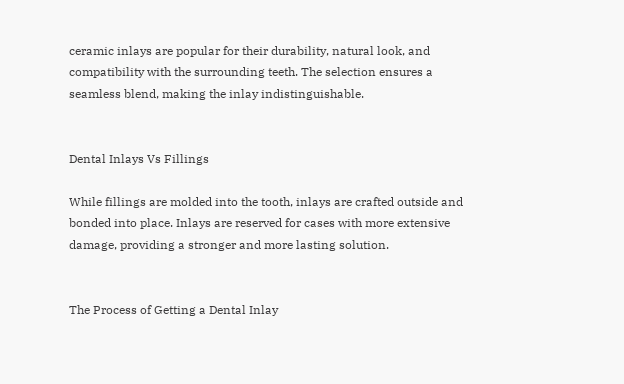ceramic inlays are popular for their durability, natural look, and compatibility with the surrounding teeth. The selection ensures a seamless blend, making the inlay indistinguishable.


Dental Inlays Vs Fillings

While fillings are molded into the tooth, inlays are crafted outside and bonded into place. Inlays are reserved for cases with more extensive damage, providing a stronger and more lasting solution.


The Process of Getting a Dental Inlay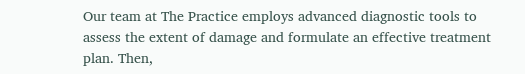Our team at The Practice employs advanced diagnostic tools to assess the extent of damage and formulate an effective treatment plan. Then,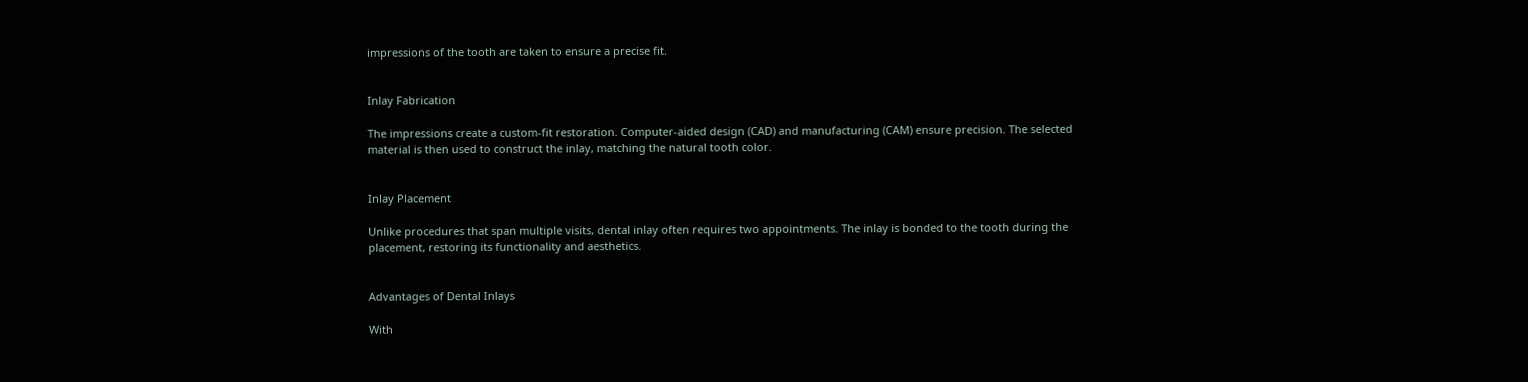impressions of the tooth are taken to ensure a precise fit.


Inlay Fabrication

The impressions create a custom-fit restoration. Computer-aided design (CAD) and manufacturing (CAM) ensure precision. The selected material is then used to construct the inlay, matching the natural tooth color.


Inlay Placement

Unlike procedures that span multiple visits, dental inlay often requires two appointments. The inlay is bonded to the tooth during the placement, restoring its functionality and aesthetics.


Advantages of Dental Inlays

With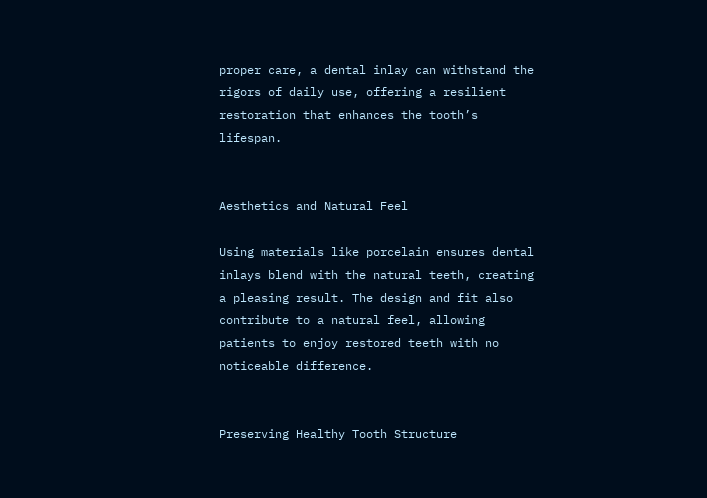proper care, a dental inlay can withstand the rigors of daily use, offering a resilient restoration that enhances the tooth’s lifespan.


Aesthetics and Natural Feel

Using materials like porcelain ensures dental inlays blend with the natural teeth, creating a pleasing result. The design and fit also contribute to a natural feel, allowing patients to enjoy restored teeth with no noticeable difference.


Preserving Healthy Tooth Structure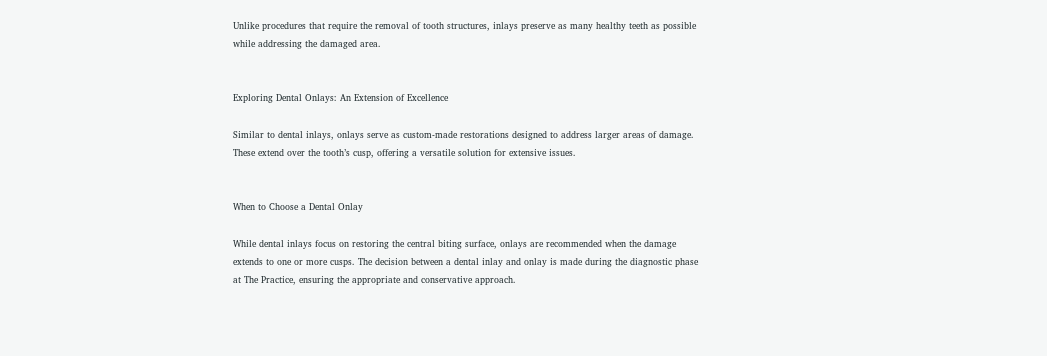Unlike procedures that require the removal of tooth structures, inlays preserve as many healthy teeth as possible while addressing the damaged area.


Exploring Dental Onlays: An Extension of Excellence

Similar to dental inlays, onlays serve as custom-made restorations designed to address larger areas of damage. These extend over the tooth’s cusp, offering a versatile solution for extensive issues.


When to Choose a Dental Onlay

While dental inlays focus on restoring the central biting surface, onlays are recommended when the damage extends to one or more cusps. The decision between a dental inlay and onlay is made during the diagnostic phase at The Practice, ensuring the appropriate and conservative approach.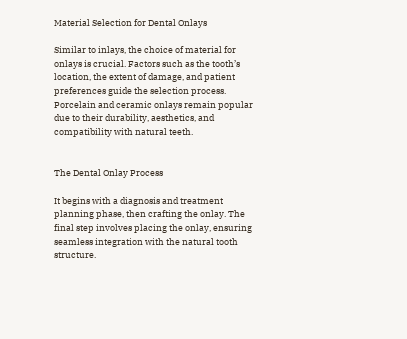Material Selection for Dental Onlays

Similar to inlays, the choice of material for onlays is crucial. Factors such as the tooth’s location, the extent of damage, and patient preferences guide the selection process. Porcelain and ceramic onlays remain popular due to their durability, aesthetics, and compatibility with natural teeth.


The Dental Onlay Process

It begins with a diagnosis and treatment planning phase, then crafting the onlay. The final step involves placing the onlay, ensuring seamless integration with the natural tooth structure.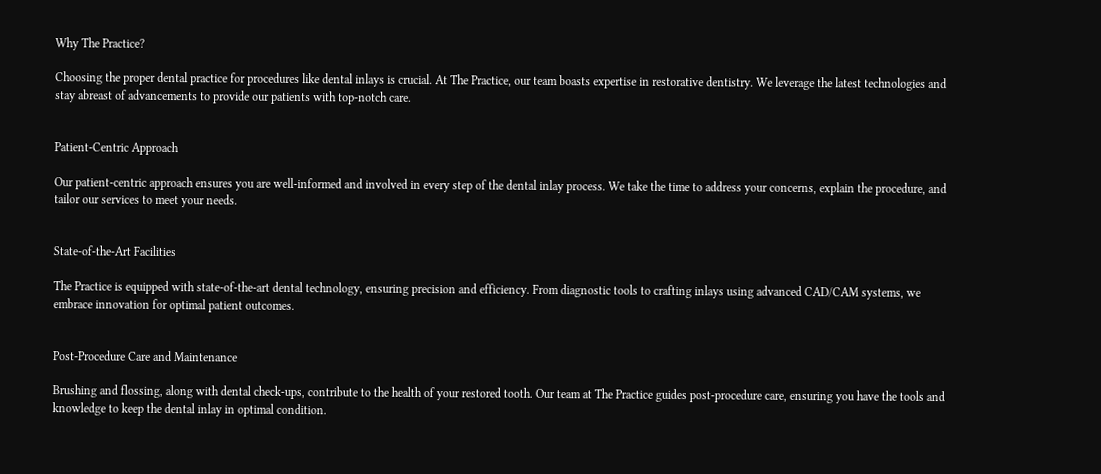Why The Practice?

Choosing the proper dental practice for procedures like dental inlays is crucial. At The Practice, our team boasts expertise in restorative dentistry. We leverage the latest technologies and stay abreast of advancements to provide our patients with top-notch care.


Patient-Centric Approach

Our patient-centric approach ensures you are well-informed and involved in every step of the dental inlay process. We take the time to address your concerns, explain the procedure, and tailor our services to meet your needs.


State-of-the-Art Facilities

The Practice is equipped with state-of-the-art dental technology, ensuring precision and efficiency. From diagnostic tools to crafting inlays using advanced CAD/CAM systems, we embrace innovation for optimal patient outcomes.


Post-Procedure Care and Maintenance

Brushing and flossing, along with dental check-ups, contribute to the health of your restored tooth. Our team at The Practice guides post-procedure care, ensuring you have the tools and knowledge to keep the dental inlay in optimal condition.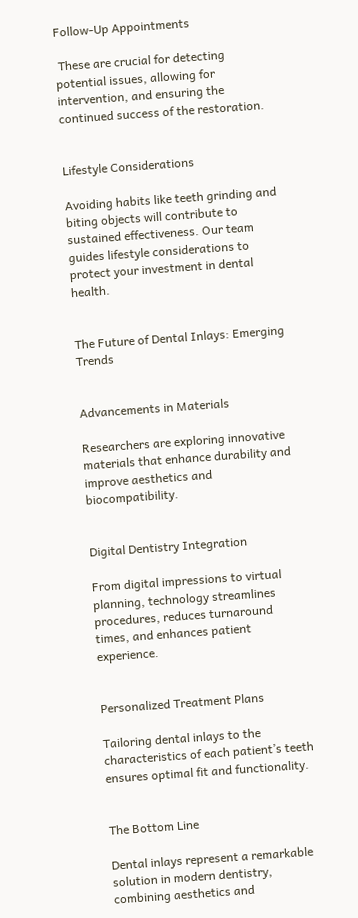Follow-Up Appointments

 These are crucial for detecting potential issues, allowing for intervention, and ensuring the continued success of the restoration.


Lifestyle Considerations

Avoiding habits like teeth grinding and biting objects will contribute to sustained effectiveness. Our team guides lifestyle considerations to protect your investment in dental health.


The Future of Dental Inlays: Emerging Trends


Advancements in Materials

Researchers are exploring innovative materials that enhance durability and improve aesthetics and biocompatibility.


Digital Dentistry Integration

From digital impressions to virtual planning, technology streamlines procedures, reduces turnaround times, and enhances patient experience.


Personalized Treatment Plans

Tailoring dental inlays to the characteristics of each patient’s teeth ensures optimal fit and functionality.


The Bottom Line

Dental inlays represent a remarkable solution in modern dentistry, combining aesthetics and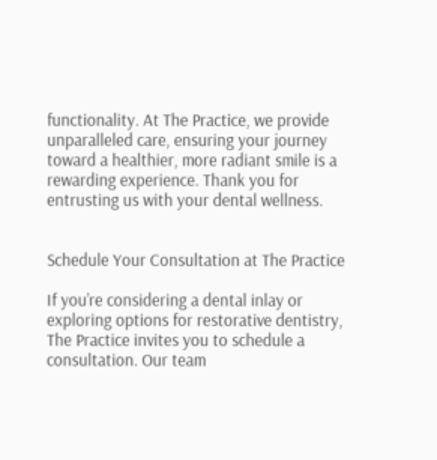functionality. At The Practice, we provide unparalleled care, ensuring your journey toward a healthier, more radiant smile is a rewarding experience. Thank you for entrusting us with your dental wellness.


Schedule Your Consultation at The Practice

If you’re considering a dental inlay or exploring options for restorative dentistry, The Practice invites you to schedule a consultation. Our team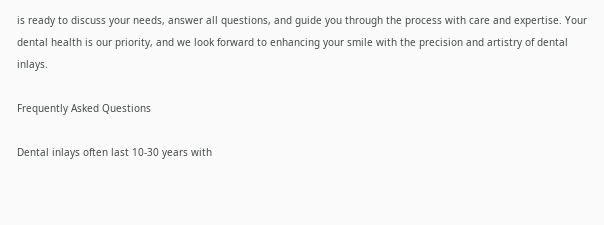is ready to discuss your needs, answer all questions, and guide you through the process with care and expertise. Your dental health is our priority, and we look forward to enhancing your smile with the precision and artistry of dental inlays.

Frequently Asked Questions

Dental inlays often last 10-30 years with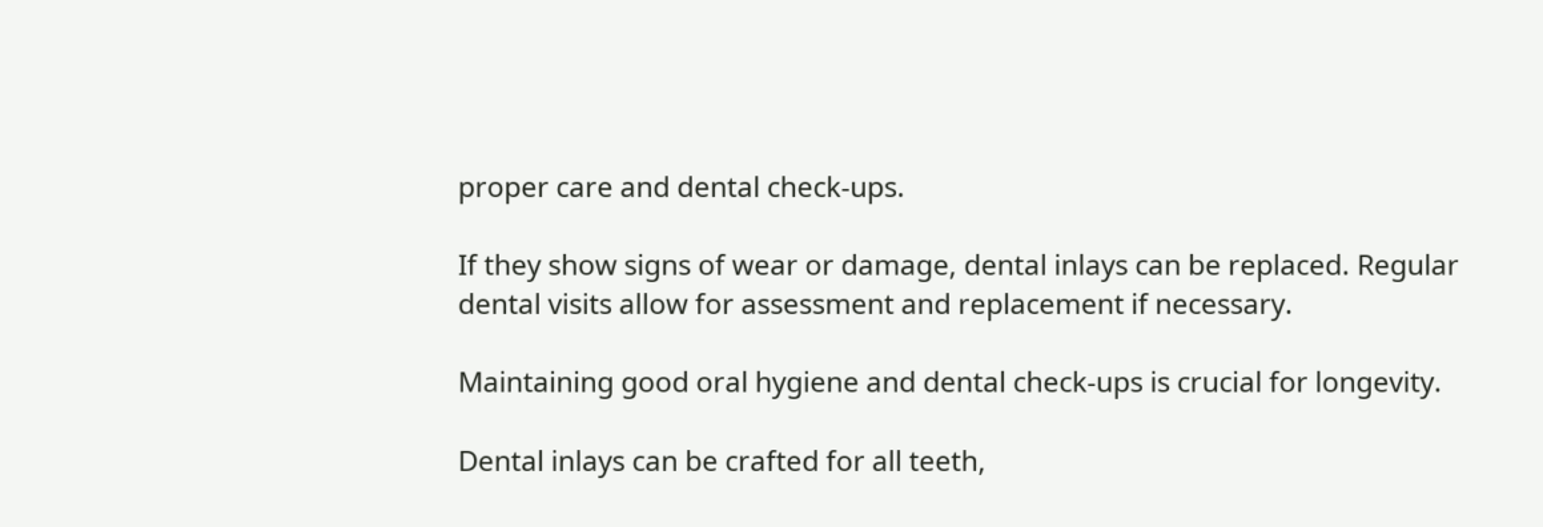proper care and dental check-ups.

If they show signs of wear or damage, dental inlays can be replaced. Regular dental visits allow for assessment and replacement if necessary.

Maintaining good oral hygiene and dental check-ups is crucial for longevity.

Dental inlays can be crafted for all teeth,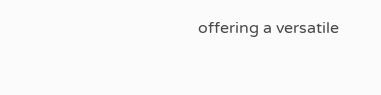offering a versatile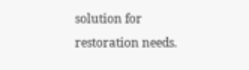solution for restoration needs.